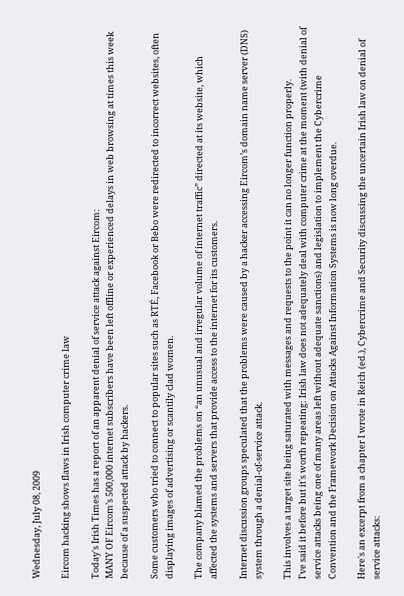Wednesday, July 08, 2009

Eircom hacking shows flaws in Irish computer crime law

Today's Irish Times has a report of an apparent denial of service attack against Eircom:
MANY OF Eircom’s 500,000 internet subscribers have been left offline or experienced delays in web browsing at times this week because of a suspected attack by hackers.

Some customers who tried to connect to popular sites such as RTÉ, Facebook or Bebo were redirected to incorrect websites, often displaying images of advertising or scantily clad women.

The company blamed the problems on “an unusual and irregular volume of internet traffic” directed at its website, which affected the systems and servers that provide access to the internet for its customers.

Internet discussion groups speculated that the problems were caused by a hacker accessing Eircom’s domain name server (DNS) system through a denial-of-service attack.

This involves a target site being saturated with messages and requests to the point it can no longer function properly.
I've said it before but it's worth repeating: Irish law does not adequately deal with computer crime at the moment (with denial of service attacks being one of many areas left without adequate sanctions) and legislation to implement the Cybercrime Convention and the Framework Decision on Attacks Against Information Systems is now long overdue.

Here's an excerpt from a chapter I wrote in Reich (ed.), Cybercrime and Security discussing the uncertain Irish law on denial of service attacks: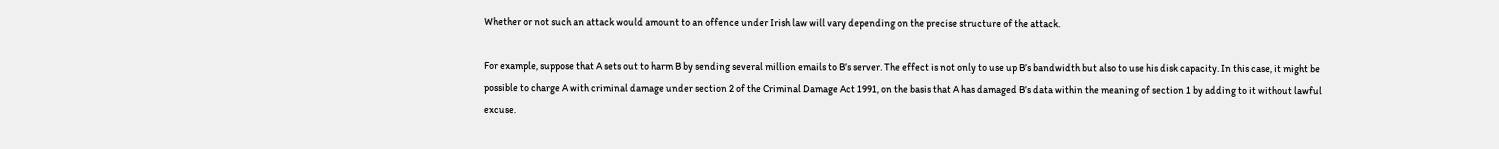Whether or not such an attack would amount to an offence under Irish law will vary depending on the precise structure of the attack.

For example, suppose that A sets out to harm B by sending several million emails to B’s server. The effect is not only to use up B’s bandwidth but also to use his disk capacity. In this case, it might be possible to charge A with criminal damage under section 2 of the Criminal Damage Act 1991, on the basis that A has damaged B’s data within the meaning of section 1 by adding to it without lawful excuse.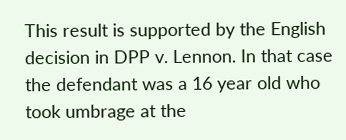This result is supported by the English decision in DPP v. Lennon. In that case the defendant was a 16 year old who took umbrage at the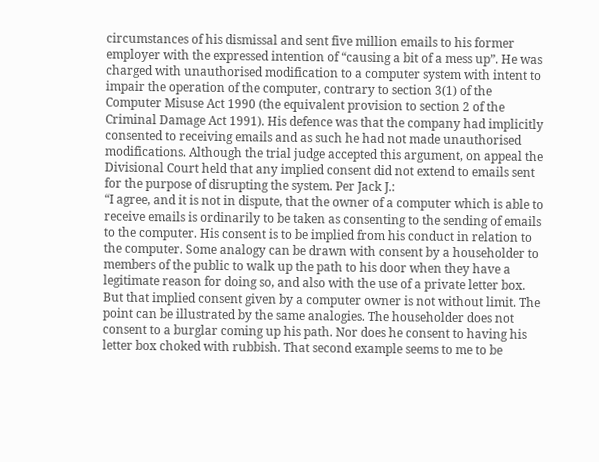circumstances of his dismissal and sent five million emails to his former employer with the expressed intention of “causing a bit of a mess up”. He was charged with unauthorised modification to a computer system with intent to impair the operation of the computer, contrary to section 3(1) of the Computer Misuse Act 1990 (the equivalent provision to section 2 of the Criminal Damage Act 1991). His defence was that the company had implicitly consented to receiving emails and as such he had not made unauthorised modifications. Although the trial judge accepted this argument, on appeal the Divisional Court held that any implied consent did not extend to emails sent for the purpose of disrupting the system. Per Jack J.:
“I agree, and it is not in dispute, that the owner of a computer which is able to receive emails is ordinarily to be taken as consenting to the sending of emails to the computer. His consent is to be implied from his conduct in relation to the computer. Some analogy can be drawn with consent by a householder to members of the public to walk up the path to his door when they have a legitimate reason for doing so, and also with the use of a private letter box. But that implied consent given by a computer owner is not without limit. The point can be illustrated by the same analogies. The householder does not consent to a burglar coming up his path. Nor does he consent to having his letter box choked with rubbish. That second example seems to me to be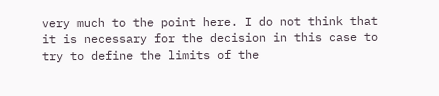very much to the point here. I do not think that it is necessary for the decision in this case to try to define the limits of the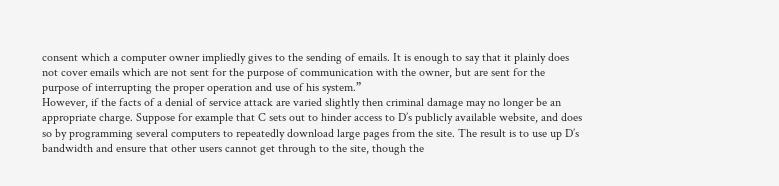consent which a computer owner impliedly gives to the sending of emails. It is enough to say that it plainly does not cover emails which are not sent for the purpose of communication with the owner, but are sent for the purpose of interrupting the proper operation and use of his system.”
However, if the facts of a denial of service attack are varied slightly then criminal damage may no longer be an appropriate charge. Suppose for example that C sets out to hinder access to D’s publicly available website, and does so by programming several computers to repeatedly download large pages from the site. The result is to use up D’s bandwidth and ensure that other users cannot get through to the site, though the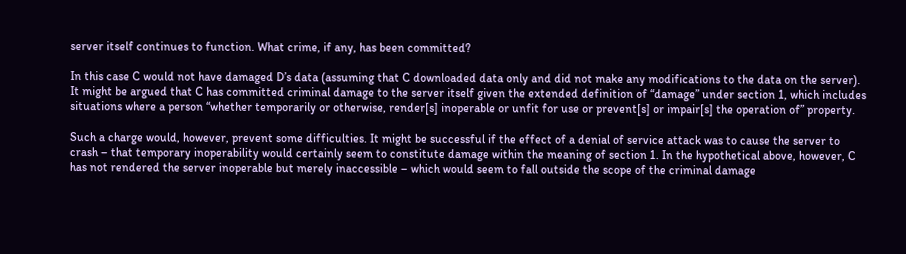server itself continues to function. What crime, if any, has been committed?

In this case C would not have damaged D’s data (assuming that C downloaded data only and did not make any modifications to the data on the server). It might be argued that C has committed criminal damage to the server itself given the extended definition of “damage” under section 1, which includes situations where a person “whether temporarily or otherwise, render[s] inoperable or unfit for use or prevent[s] or impair[s] the operation of” property.

Such a charge would, however, prevent some difficulties. It might be successful if the effect of a denial of service attack was to cause the server to crash – that temporary inoperability would certainly seem to constitute damage within the meaning of section 1. In the hypothetical above, however, C has not rendered the server inoperable but merely inaccessible – which would seem to fall outside the scope of the criminal damage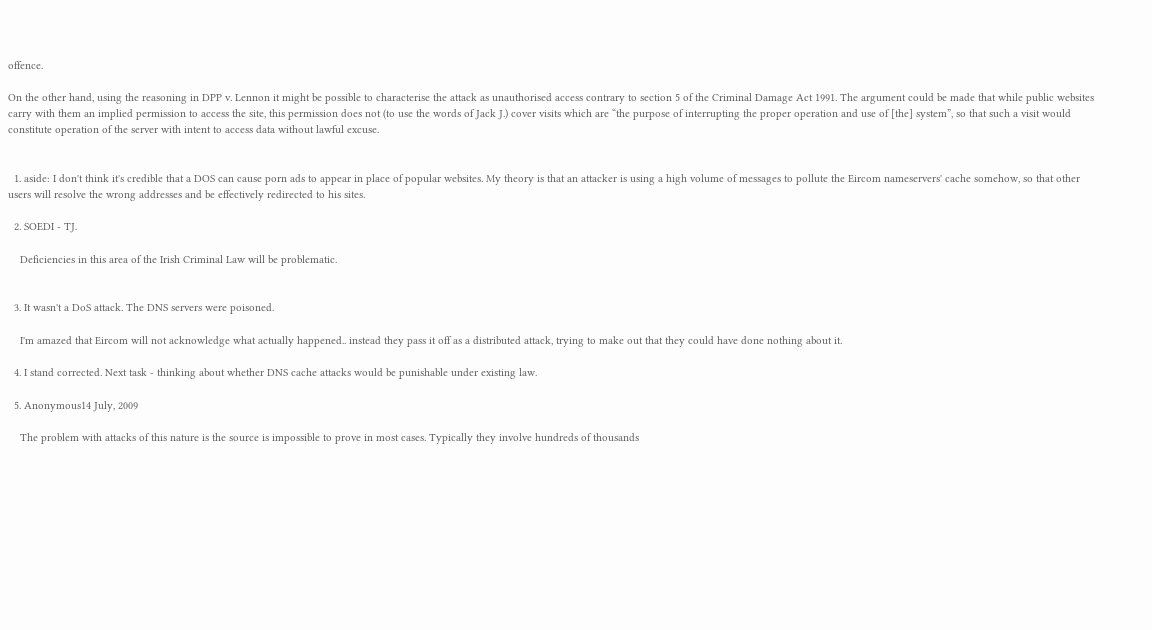offence.

On the other hand, using the reasoning in DPP v. Lennon it might be possible to characterise the attack as unauthorised access contrary to section 5 of the Criminal Damage Act 1991. The argument could be made that while public websites carry with them an implied permission to access the site, this permission does not (to use the words of Jack J.) cover visits which are “the purpose of interrupting the proper operation and use of [the] system”, so that such a visit would constitute operation of the server with intent to access data without lawful excuse.


  1. aside: I don't think it's credible that a DOS can cause porn ads to appear in place of popular websites. My theory is that an attacker is using a high volume of messages to pollute the Eircom nameservers' cache somehow, so that other users will resolve the wrong addresses and be effectively redirected to his sites.

  2. SOEDI - TJ.

    Deficiencies in this area of the Irish Criminal Law will be problematic.


  3. It wasn't a DoS attack. The DNS servers were poisoned.

    I'm amazed that Eircom will not acknowledge what actually happened.. instead they pass it off as a distributed attack, trying to make out that they could have done nothing about it.

  4. I stand corrected. Next task - thinking about whether DNS cache attacks would be punishable under existing law.

  5. Anonymous14 July, 2009

    The problem with attacks of this nature is the source is impossible to prove in most cases. Typically they involve hundreds of thousands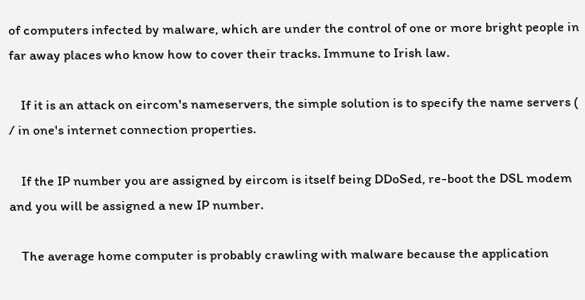of computers infected by malware, which are under the control of one or more bright people in far away places who know how to cover their tracks. Immune to Irish law.

    If it is an attack on eircom's nameservers, the simple solution is to specify the name servers ( / in one's internet connection properties.

    If the IP number you are assigned by eircom is itself being DDoSed, re-boot the DSL modem and you will be assigned a new IP number.

    The average home computer is probably crawling with malware because the application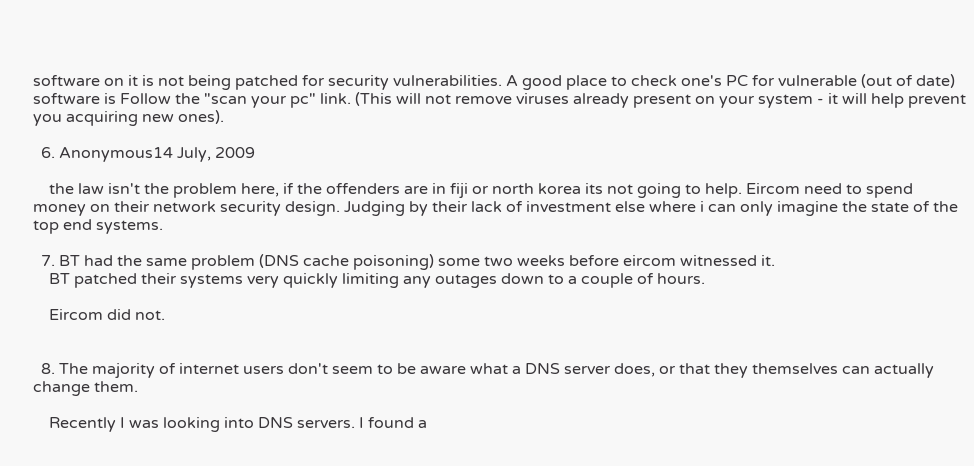software on it is not being patched for security vulnerabilities. A good place to check one's PC for vulnerable (out of date) software is Follow the "scan your pc" link. (This will not remove viruses already present on your system - it will help prevent you acquiring new ones).

  6. Anonymous14 July, 2009

    the law isn't the problem here, if the offenders are in fiji or north korea its not going to help. Eircom need to spend money on their network security design. Judging by their lack of investment else where i can only imagine the state of the top end systems.

  7. BT had the same problem (DNS cache poisoning) some two weeks before eircom witnessed it.
    BT patched their systems very quickly limiting any outages down to a couple of hours.

    Eircom did not.


  8. The majority of internet users don't seem to be aware what a DNS server does, or that they themselves can actually change them.

    Recently I was looking into DNS servers. I found a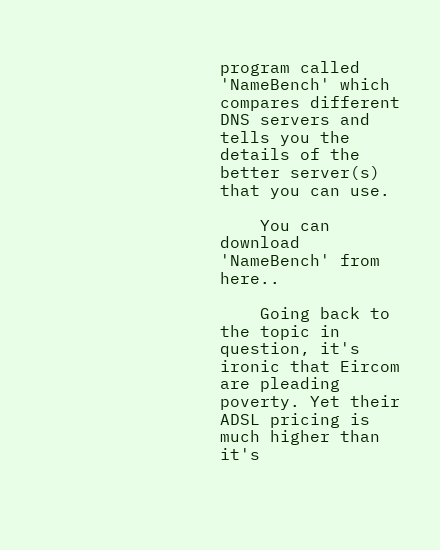program called 'NameBench' which compares different DNS servers and tells you the details of the better server(s) that you can use.

    You can download 'NameBench' from here..

    Going back to the topic in question, it's ironic that Eircom are pleading poverty. Yet their ADSL pricing is much higher than it's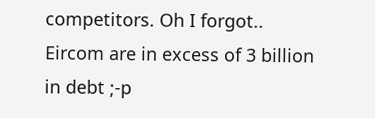competitors. Oh I forgot.. Eircom are in excess of 3 billion in debt ;-p